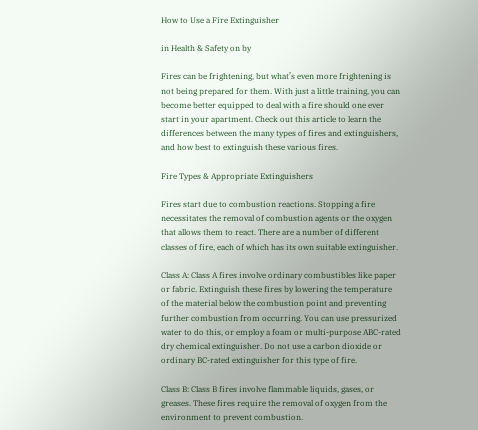How to Use a Fire Extinguisher

in Health & Safety on by

Fires can be frightening, but what’s even more frightening is not being prepared for them. With just a little training, you can become better equipped to deal with a fire should one ever start in your apartment. Check out this article to learn the differences between the many types of fires and extinguishers, and how best to extinguish these various fires.

Fire Types & Appropriate Extinguishers

Fires start due to combustion reactions. Stopping a fire necessitates the removal of combustion agents or the oxygen that allows them to react. There are a number of different classes of fire, each of which has its own suitable extinguisher.

Class A: Class A fires involve ordinary combustibles like paper or fabric. Extinguish these fires by lowering the temperature of the material below the combustion point and preventing further combustion from occurring. You can use pressurized water to do this, or employ a foam or multi-purpose ABC-rated dry chemical extinguisher. Do not use a carbon dioxide or ordinary BC-rated extinguisher for this type of fire.

Class B: Class B fires involve flammable liquids, gases, or greases. These fires require the removal of oxygen from the environment to prevent combustion.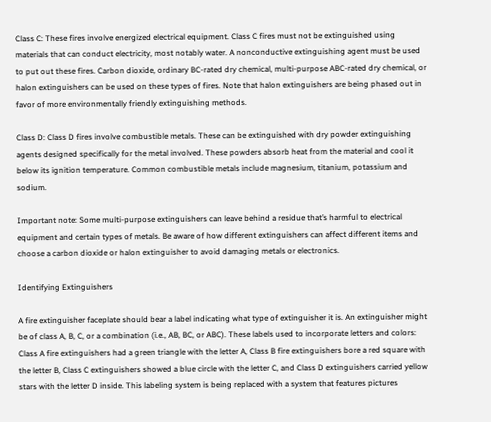Class C: These fires involve energized electrical equipment. Class C fires must not be extinguished using materials that can conduct electricity, most notably water. A nonconductive extinguishing agent must be used to put out these fires. Carbon dioxide, ordinary BC-rated dry chemical, multi-purpose ABC-rated dry chemical, or halon extinguishers can be used on these types of fires. Note that halon extinguishers are being phased out in favor of more environmentally friendly extinguishing methods.

Class D: Class D fires involve combustible metals. These can be extinguished with dry powder extinguishing agents designed specifically for the metal involved. These powders absorb heat from the material and cool it below its ignition temperature. Common combustible metals include magnesium, titanium, potassium and sodium.

Important note: Some multi-purpose extinguishers can leave behind a residue that’s harmful to electrical equipment and certain types of metals. Be aware of how different extinguishers can affect different items and choose a carbon dioxide or halon extinguisher to avoid damaging metals or electronics.

Identifying Extinguishers

A fire extinguisher faceplate should bear a label indicating what type of extinguisher it is. An extinguisher might be of class A, B, C, or a combination (i.e., AB, BC, or ABC). These labels used to incorporate letters and colors: Class A fire extinguishers had a green triangle with the letter A, Class B fire extinguishers bore a red square with the letter B, Class C extinguishers showed a blue circle with the letter C, and Class D extinguishers carried yellow stars with the letter D inside. This labeling system is being replaced with a system that features pictures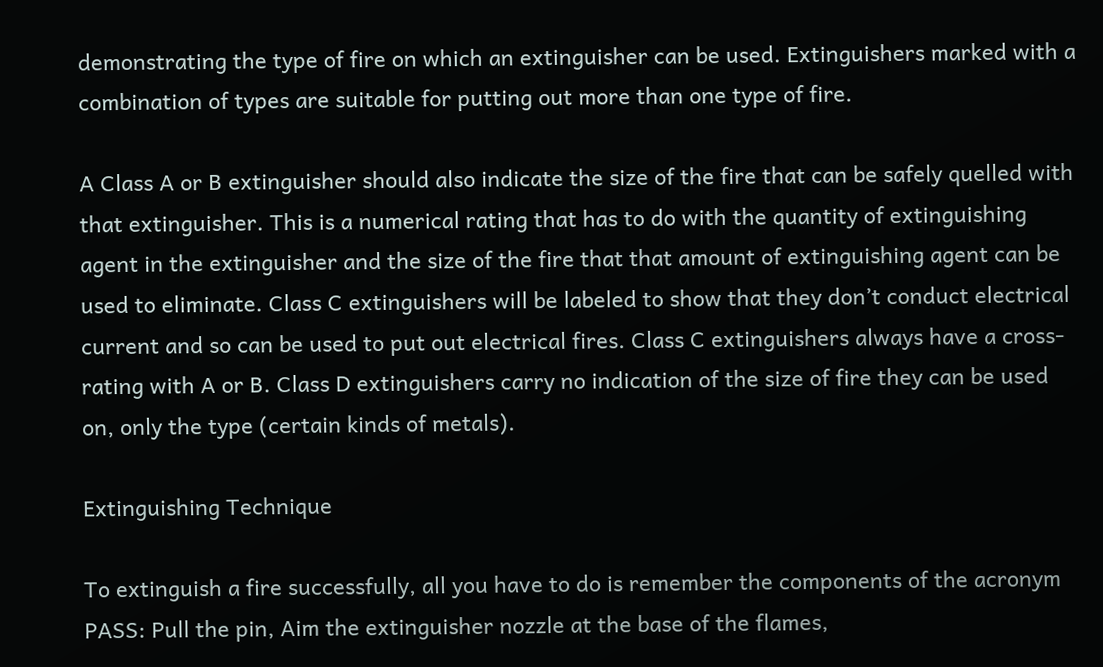demonstrating the type of fire on which an extinguisher can be used. Extinguishers marked with a combination of types are suitable for putting out more than one type of fire.

A Class A or B extinguisher should also indicate the size of the fire that can be safely quelled with that extinguisher. This is a numerical rating that has to do with the quantity of extinguishing agent in the extinguisher and the size of the fire that that amount of extinguishing agent can be used to eliminate. Class C extinguishers will be labeled to show that they don’t conduct electrical current and so can be used to put out electrical fires. Class C extinguishers always have a cross-rating with A or B. Class D extinguishers carry no indication of the size of fire they can be used on, only the type (certain kinds of metals).

Extinguishing Technique

To extinguish a fire successfully, all you have to do is remember the components of the acronym PASS: Pull the pin, Aim the extinguisher nozzle at the base of the flames,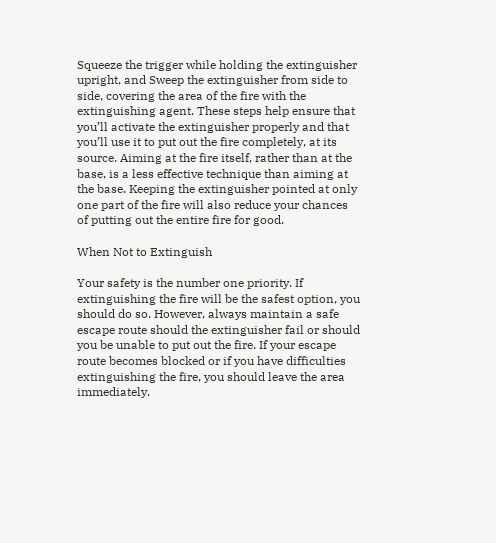Squeeze the trigger while holding the extinguisher upright, and Sweep the extinguisher from side to side, covering the area of the fire with the extinguishing agent. These steps help ensure that you’ll activate the extinguisher properly and that you’ll use it to put out the fire completely, at its source. Aiming at the fire itself, rather than at the base, is a less effective technique than aiming at the base. Keeping the extinguisher pointed at only one part of the fire will also reduce your chances of putting out the entire fire for good.

When Not to Extinguish

Your safety is the number one priority. If extinguishing the fire will be the safest option, you should do so. However, always maintain a safe escape route should the extinguisher fail or should you be unable to put out the fire. If your escape route becomes blocked or if you have difficulties extinguishing the fire, you should leave the area immediately.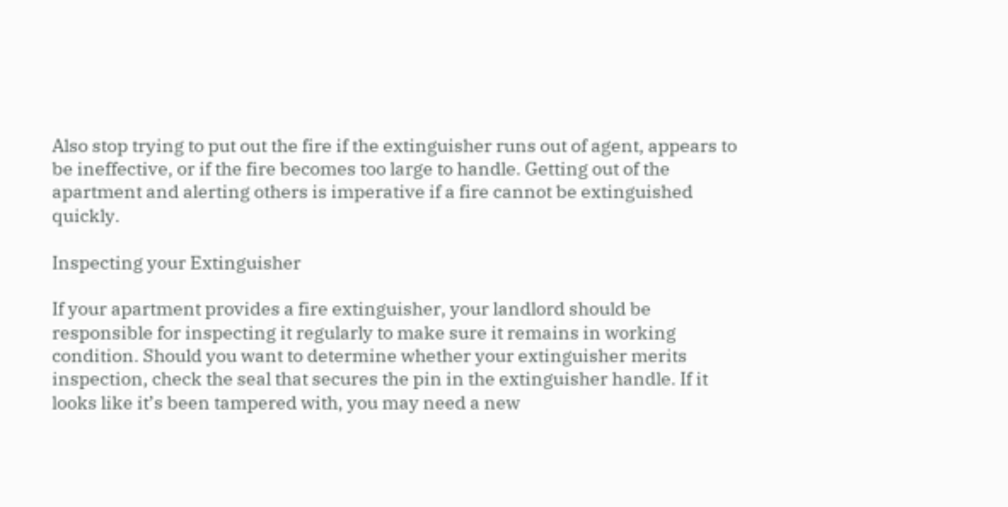Also stop trying to put out the fire if the extinguisher runs out of agent, appears to be ineffective, or if the fire becomes too large to handle. Getting out of the apartment and alerting others is imperative if a fire cannot be extinguished quickly.

Inspecting your Extinguisher

If your apartment provides a fire extinguisher, your landlord should be responsible for inspecting it regularly to make sure it remains in working condition. Should you want to determine whether your extinguisher merits inspection, check the seal that secures the pin in the extinguisher handle. If it looks like it’s been tampered with, you may need a new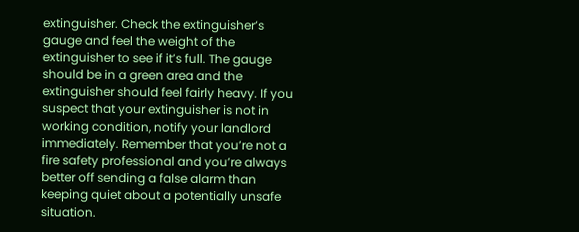extinguisher. Check the extinguisher’s gauge and feel the weight of the extinguisher to see if it’s full. The gauge should be in a green area and the extinguisher should feel fairly heavy. If you suspect that your extinguisher is not in working condition, notify your landlord immediately. Remember that you’re not a fire safety professional and you’re always better off sending a false alarm than keeping quiet about a potentially unsafe situation.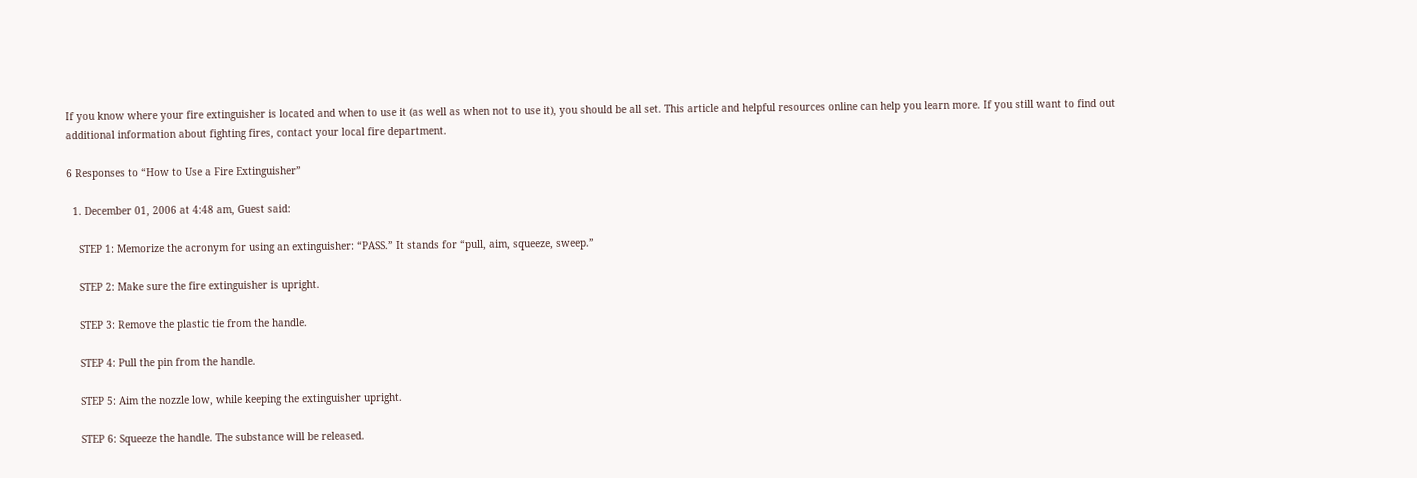If you know where your fire extinguisher is located and when to use it (as well as when not to use it), you should be all set. This article and helpful resources online can help you learn more. If you still want to find out additional information about fighting fires, contact your local fire department.

6 Responses to “How to Use a Fire Extinguisher”

  1. December 01, 2006 at 4:48 am, Guest said:

    STEP 1: Memorize the acronym for using an extinguisher: “PASS.” It stands for “pull, aim, squeeze, sweep.”

    STEP 2: Make sure the fire extinguisher is upright.

    STEP 3: Remove the plastic tie from the handle.

    STEP 4: Pull the pin from the handle.

    STEP 5: Aim the nozzle low, while keeping the extinguisher upright.

    STEP 6: Squeeze the handle. The substance will be released.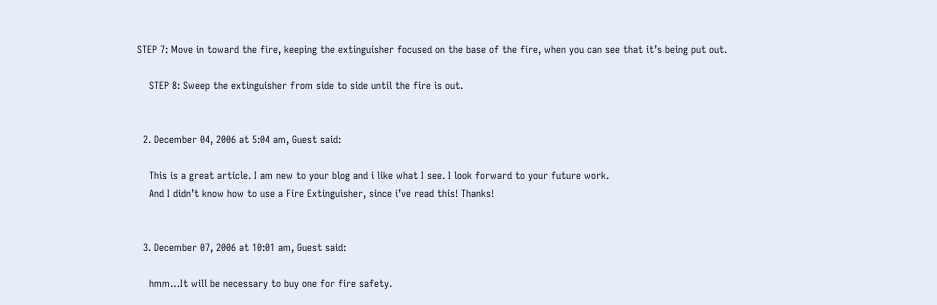STEP 7: Move in toward the fire, keeping the extinguisher focused on the base of the fire, when you can see that it’s being put out.

    STEP 8: Sweep the extinguisher from side to side until the fire is out.


  2. December 04, 2006 at 5:04 am, Guest said:

    This is a great article. I am new to your blog and i like what I see. I look forward to your future work.
    And I didn’t know how to use a Fire Extinguisher, since i’ve read this! Thanks!


  3. December 07, 2006 at 10:01 am, Guest said:

    hmm…It will be necessary to buy one for fire safety.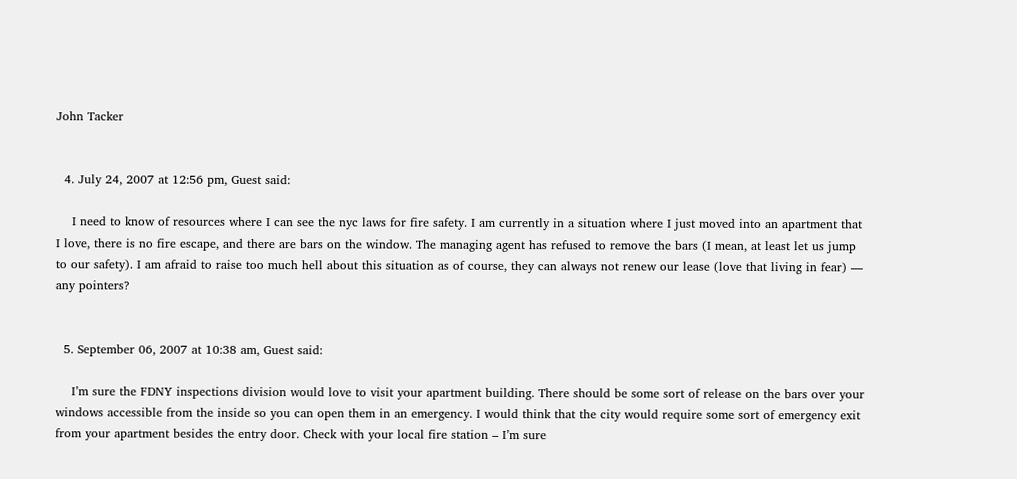John Tacker


  4. July 24, 2007 at 12:56 pm, Guest said:

    I need to know of resources where I can see the nyc laws for fire safety. I am currently in a situation where I just moved into an apartment that I love, there is no fire escape, and there are bars on the window. The managing agent has refused to remove the bars (I mean, at least let us jump to our safety). I am afraid to raise too much hell about this situation as of course, they can always not renew our lease (love that living in fear) — any pointers?


  5. September 06, 2007 at 10:38 am, Guest said:

    I’m sure the FDNY inspections division would love to visit your apartment building. There should be some sort of release on the bars over your windows accessible from the inside so you can open them in an emergency. I would think that the city would require some sort of emergency exit from your apartment besides the entry door. Check with your local fire station – I’m sure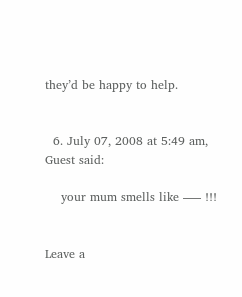they’d be happy to help.


  6. July 07, 2008 at 5:49 am, Guest said:

    your mum smells like —– !!!


Leave a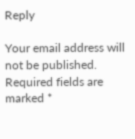Reply

Your email address will not be published. Required fields are marked *